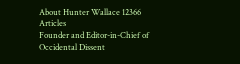About Hunter Wallace 12366 Articles
Founder and Editor-in-Chief of Occidental Dissent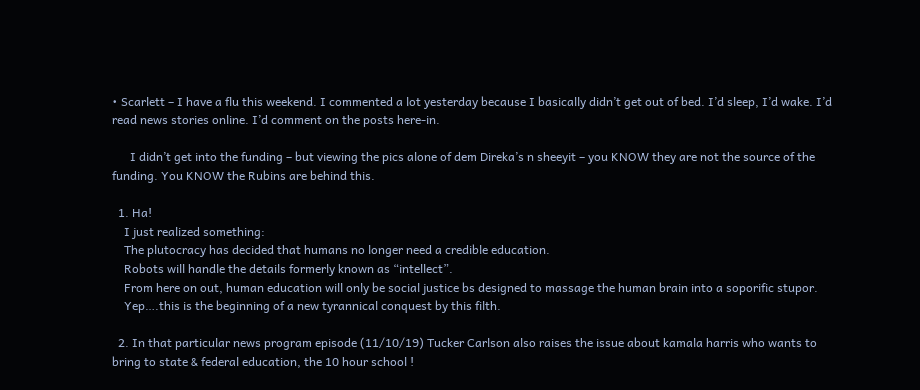• Scarlett – I have a flu this weekend. I commented a lot yesterday because I basically didn’t get out of bed. I’d sleep, I’d wake. I’d read news stories online. I’d comment on the posts here-in.

      I didn’t get into the funding – but viewing the pics alone of dem Direka’s n sheeyit – you KNOW they are not the source of the funding. You KNOW the Rubins are behind this.

  1. Ha!
    I just realized something:
    The plutocracy has decided that humans no longer need a credible education.
    Robots will handle the details formerly known as “intellect”.
    From here on out, human education will only be social justice bs designed to massage the human brain into a soporific stupor.
    Yep….this is the beginning of a new tyrannical conquest by this filth.

  2. In that particular news program episode (11/10/19) Tucker Carlson also raises the issue about kamala harris who wants to bring to state & federal education, the 10 hour school !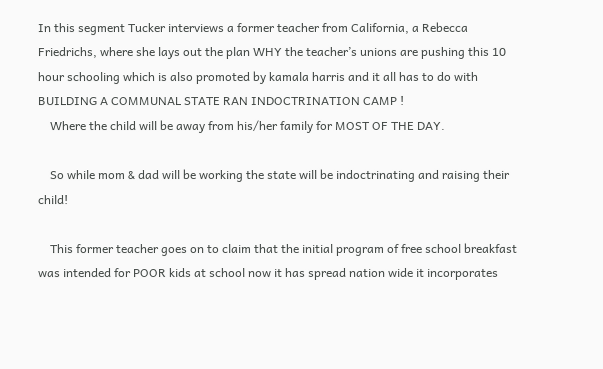In this segment Tucker interviews a former teacher from California, a Rebecca Friedrichs, where she lays out the plan WHY the teacher’s unions are pushing this 10 hour schooling which is also promoted by kamala harris and it all has to do with BUILDING A COMMUNAL STATE RAN INDOCTRINATION CAMP !
    Where the child will be away from his/her family for MOST OF THE DAY.

    So while mom & dad will be working the state will be indoctrinating and raising their child!

    This former teacher goes on to claim that the initial program of free school breakfast was intended for POOR kids at school now it has spread nation wide it incorporates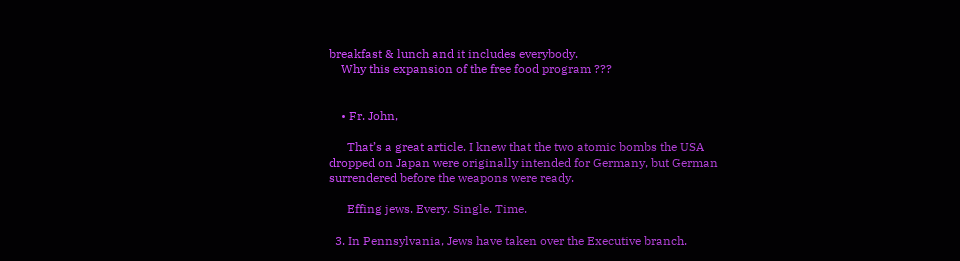breakfast & lunch and it includes everybody.
    Why this expansion of the free food program ???


    • Fr. John,

      That’s a great article. I knew that the two atomic bombs the USA dropped on Japan were originally intended for Germany, but German surrendered before the weapons were ready.

      Effing jews. Every. Single. Time.

  3. In Pennsylvania, Jews have taken over the Executive branch.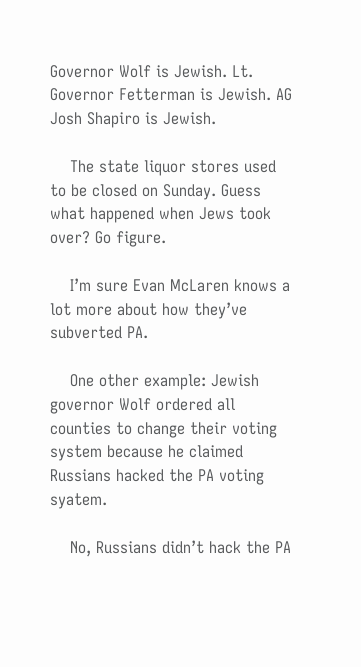Governor Wolf is Jewish. Lt. Governor Fetterman is Jewish. AG Josh Shapiro is Jewish.

    The state liquor stores used to be closed on Sunday. Guess what happened when Jews took over? Go figure.

    I’m sure Evan McLaren knows a lot more about how they’ve subverted PA.

    One other example: Jewish governor Wolf ordered all counties to change their voting system because he claimed Russians hacked the PA voting syatem.

    No, Russians didn’t hack the PA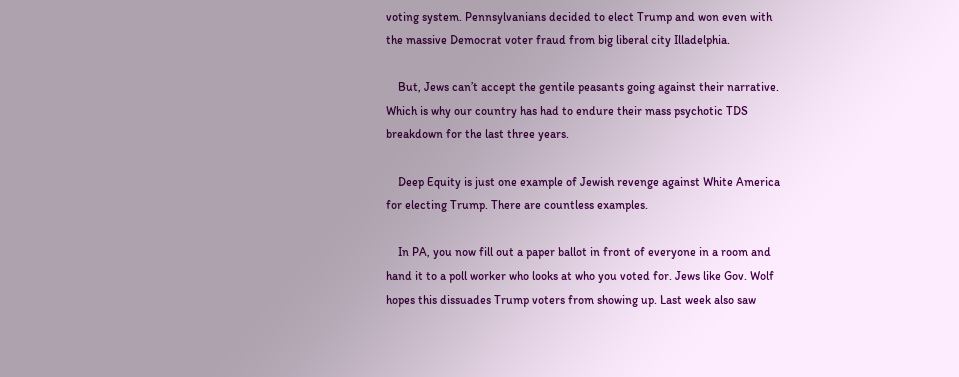voting system. Pennsylvanians decided to elect Trump and won even with the massive Democrat voter fraud from big liberal city Illadelphia.

    But, Jews can’t accept the gentile peasants going against their narrative. Which is why our country has had to endure their mass psychotic TDS breakdown for the last three years.

    Deep Equity is just one example of Jewish revenge against White America for electing Trump. There are countless examples.

    In PA, you now fill out a paper ballot in front of everyone in a room and hand it to a poll worker who looks at who you voted for. Jews like Gov. Wolf hopes this dissuades Trump voters from showing up. Last week also saw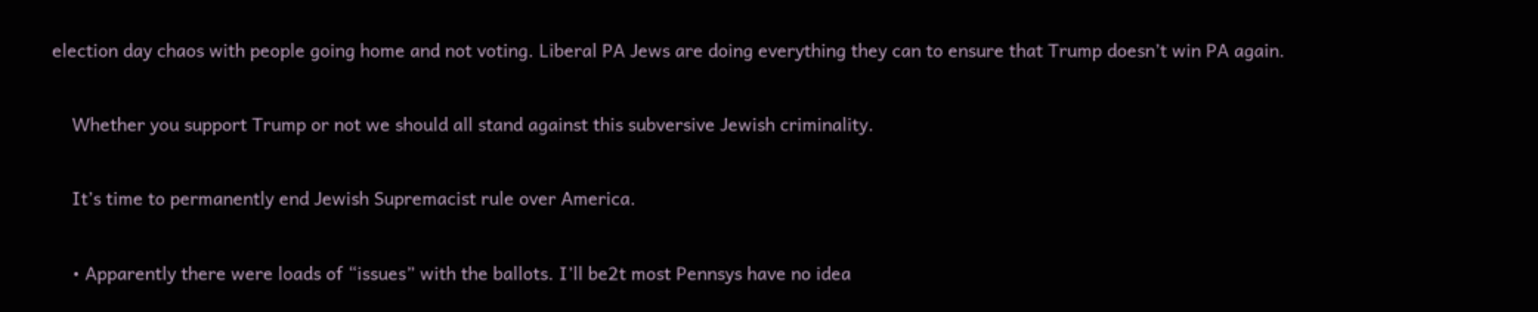election day chaos with people going home and not voting. Liberal PA Jews are doing everything they can to ensure that Trump doesn’t win PA again.

    Whether you support Trump or not we should all stand against this subversive Jewish criminality.

    It’s time to permanently end Jewish Supremacist rule over America.

    • Apparently there were loads of “issues” with the ballots. I’ll be2t most Pennsys have no idea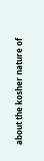about the kosher nature of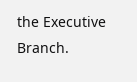the Executive Branch.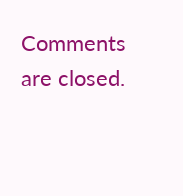Comments are closed.